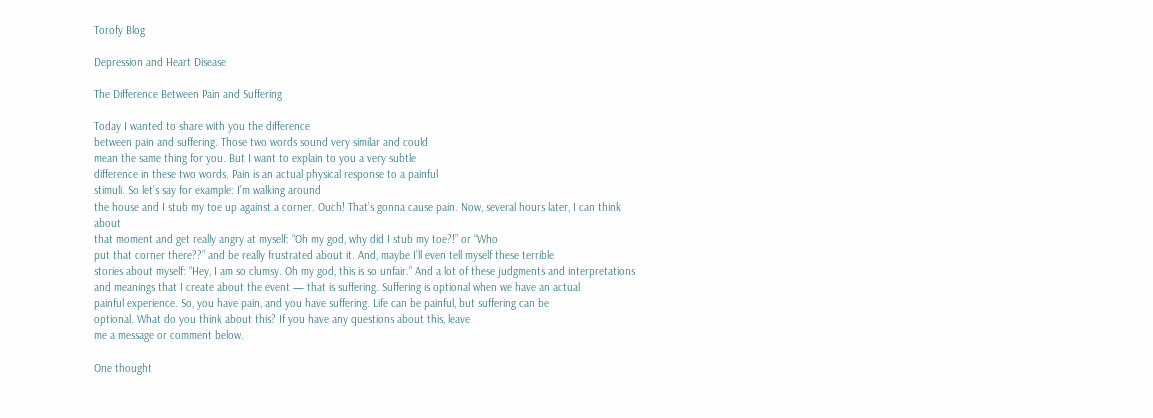Torofy Blog

Depression and Heart Disease

The Difference Between Pain and Suffering

Today I wanted to share with you the difference
between pain and suffering. Those two words sound very similar and could
mean the same thing for you. But I want to explain to you a very subtle
difference in these two words. Pain is an actual physical response to a painful
stimuli. So let’s say for example: I’m walking around
the house and I stub my toe up against a corner. Ouch! That’s gonna cause pain. Now, several hours later, I can think about
that moment and get really angry at myself: “Oh my god, why did I stub my toe?!” or “Who
put that corner there??” and be really frustrated about it. And, maybe I’ll even tell myself these terrible
stories about myself: “Hey, I am so clumsy. Oh my god, this is so unfair.” And a lot of these judgments and interpretations
and meanings that I create about the event — that is suffering. Suffering is optional when we have an actual
painful experience. So, you have pain, and you have suffering. Life can be painful, but suffering can be
optional. What do you think about this? If you have any questions about this, leave
me a message or comment below.

One thought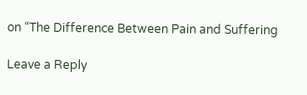on “The Difference Between Pain and Suffering

Leave a Reply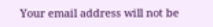Your email address will not be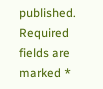published. Required fields are marked *